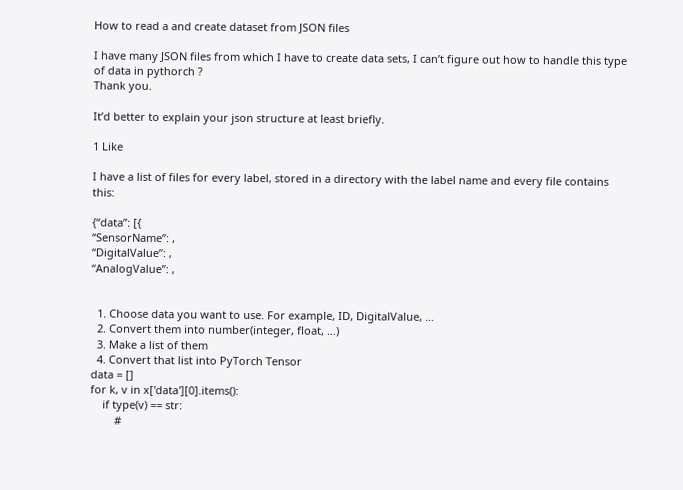How to read a and create dataset from JSON files

I have many JSON files from which I have to create data sets, I can’t figure out how to handle this type of data in pythorch ?
Thank you.

It’d better to explain your json structure at least briefly.

1 Like

I have a list of files for every label, stored in a directory with the label name and every file contains this:

{“data”: [{
“SensorName”: ,
“DigitalValue”: ,
“AnalogValue”: ,


  1. Choose data you want to use. For example, ID, DigitalValue, …
  2. Convert them into number(integer, float, …)
  3. Make a list of them
  4. Convert that list into PyTorch Tensor
data = []
for k, v in x['data'][0].items():
    if type(v) == str:
        #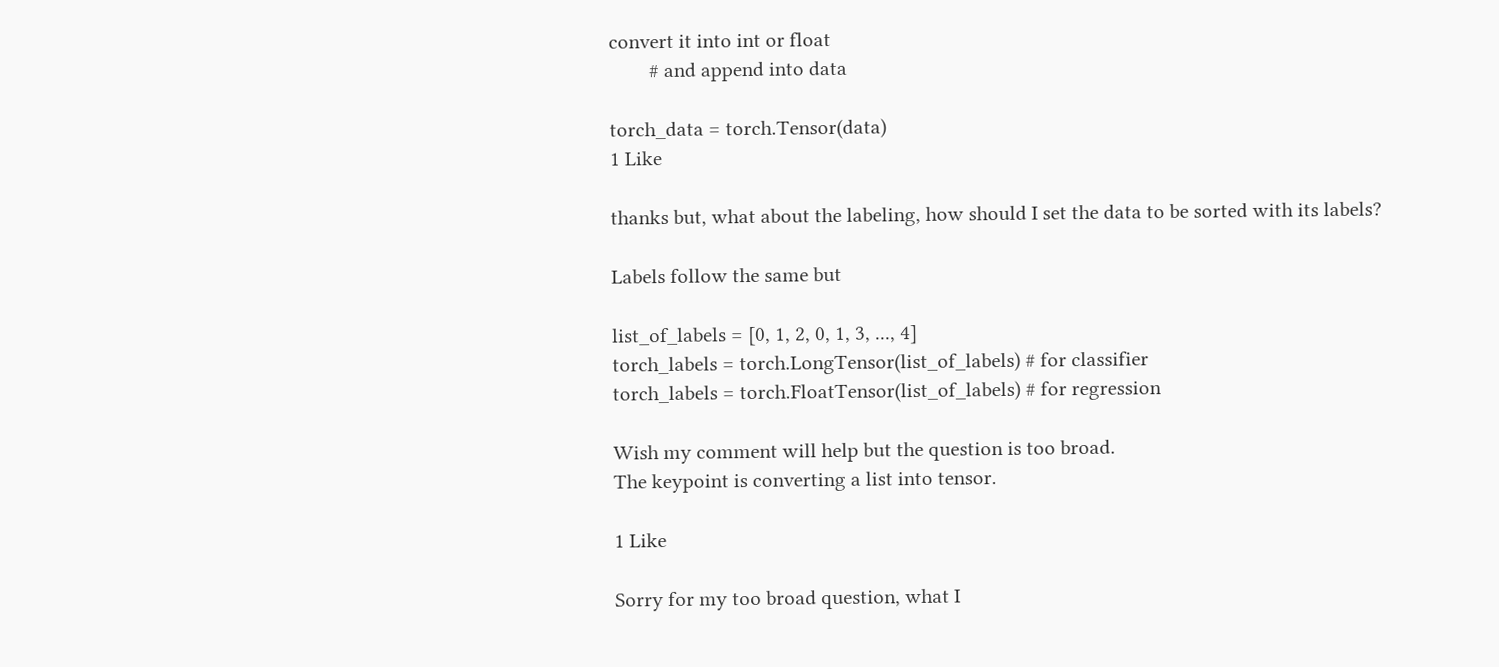convert it into int or float
        # and append into data

torch_data = torch.Tensor(data)
1 Like

thanks but, what about the labeling, how should I set the data to be sorted with its labels?

Labels follow the same but

list_of_labels = [0, 1, 2, 0, 1, 3, ..., 4]
torch_labels = torch.LongTensor(list_of_labels) # for classifier
torch_labels = torch.FloatTensor(list_of_labels) # for regression

Wish my comment will help but the question is too broad.
The keypoint is converting a list into tensor.

1 Like

Sorry for my too broad question, what I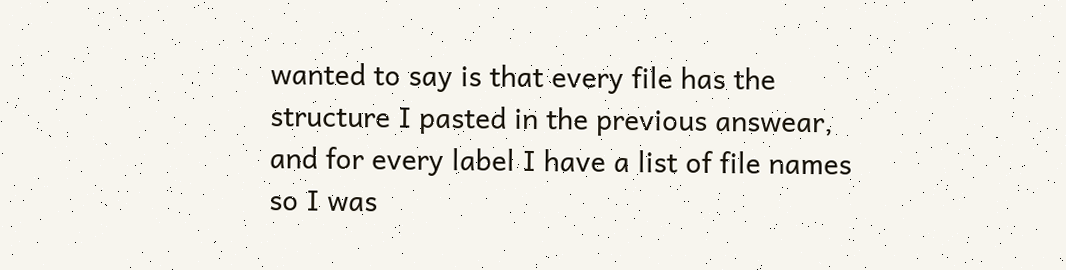wanted to say is that every file has the structure I pasted in the previous answear, and for every label I have a list of file names so I was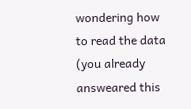wondering how to read the data (you already answeared this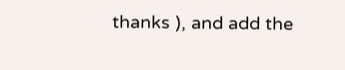thanks ), and add the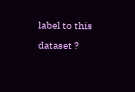label to this dataset ?